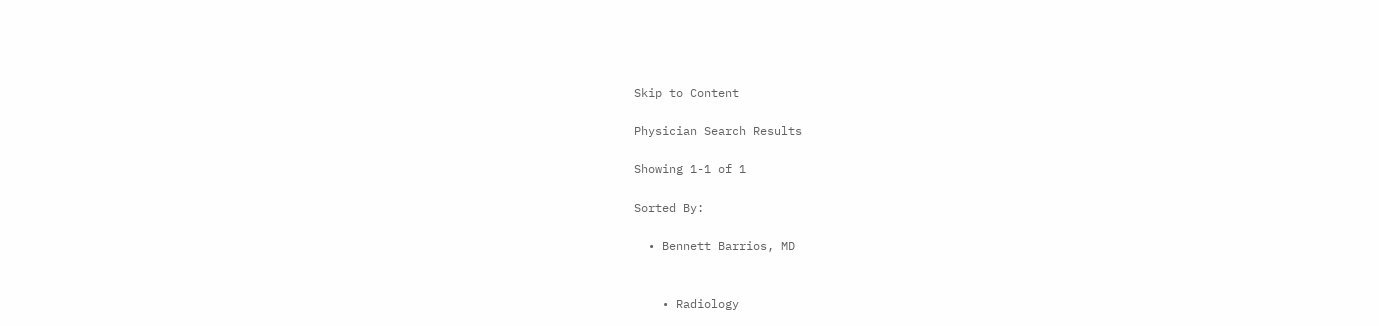Skip to Content

Physician Search Results

Showing 1-1 of 1

Sorted By:

  • Bennett Barrios, MD


    • Radiology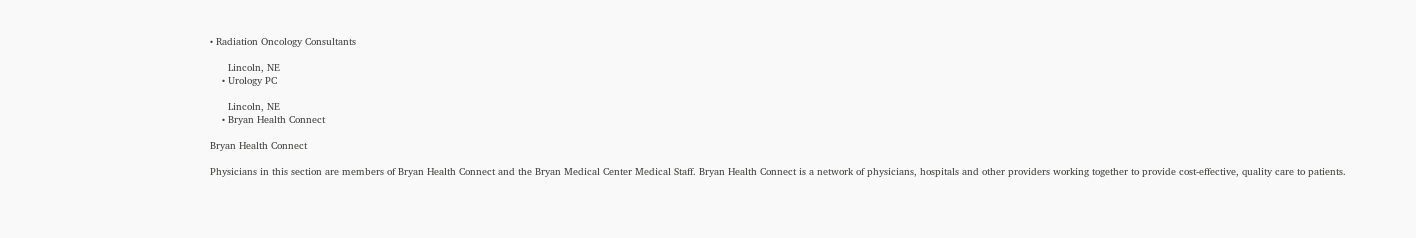• Radiation Oncology Consultants

      Lincoln, NE
    • Urology PC

      Lincoln, NE
    • Bryan Health Connect

Bryan Health Connect

Physicians in this section are members of Bryan Health Connect and the Bryan Medical Center Medical Staff. Bryan Health Connect is a network of physicians, hospitals and other providers working together to provide cost-effective, quality care to patients.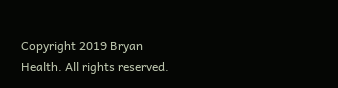Copyright 2019 Bryan Health. All rights reserved.